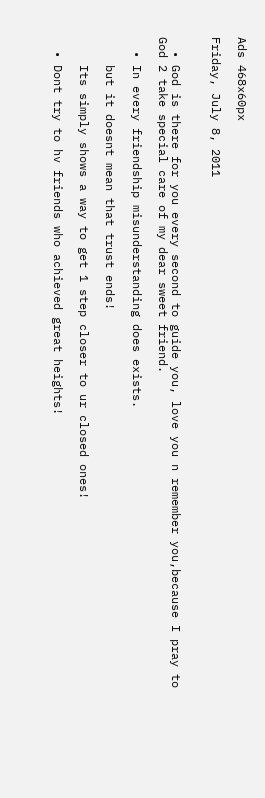Ads 468x60px

Friday, July 8, 2011


  • God is there for you every second to guide you, love you n remember you,because I pray to God 2 take special care of my dear sweet friend.

  • In every friendship misunderstanding does exists.

    but it doesnt mean that trust ends!

    Its simply shows a way to get 1 step closer to ur closed ones!

  • Dont try to hv friends who achieved great heights!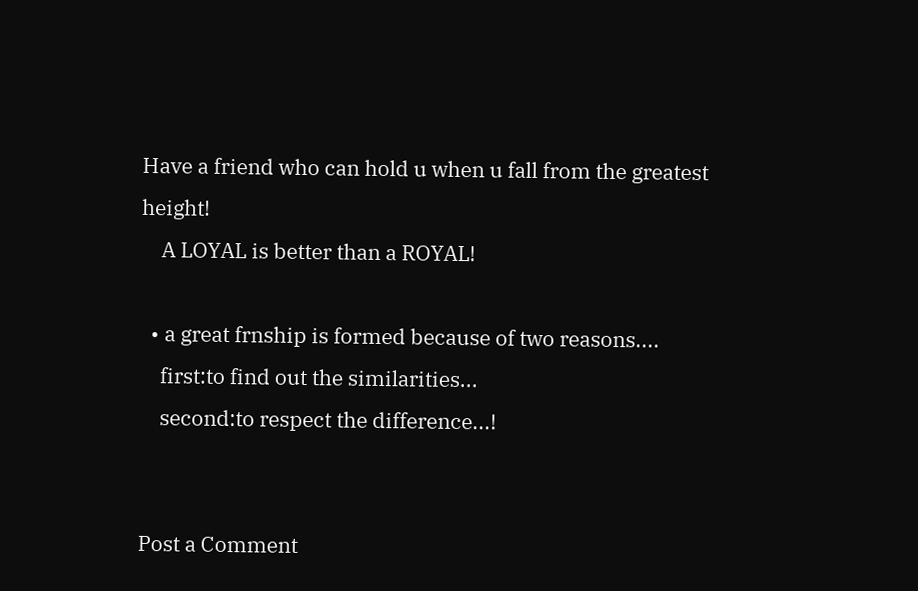Have a friend who can hold u when u fall from the greatest height!
    A LOYAL is better than a ROYAL!

  • a great frnship is formed because of two reasons....
    first:to find out the similarities...
    second:to respect the difference...!


Post a Comment